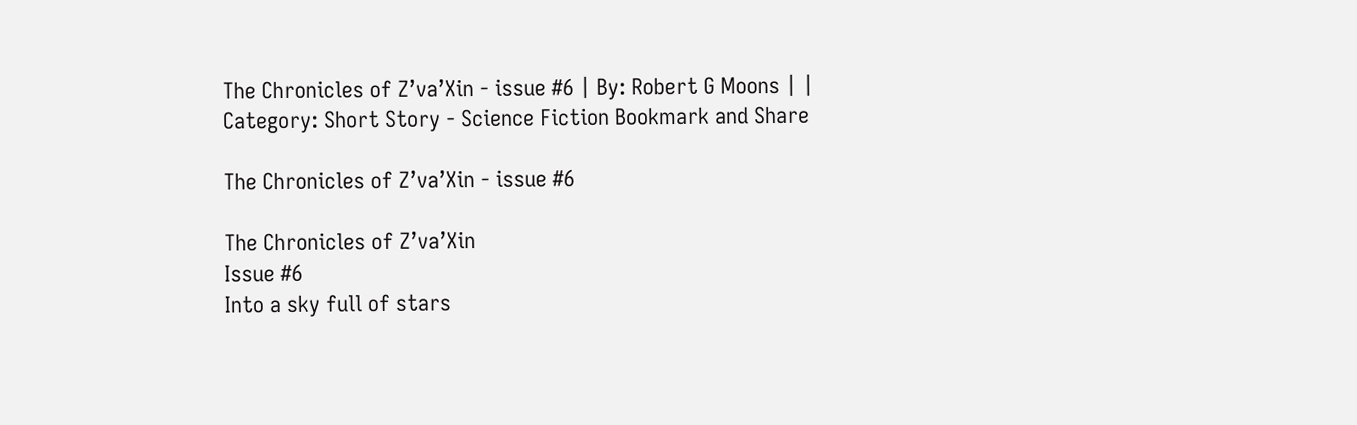The Chronicles of Z’va’Xin - issue #6 | By: Robert G Moons | | Category: Short Story - Science Fiction Bookmark and Share

The Chronicles of Z’va’Xin - issue #6

The Chronicles of Z’va’Xin
Issue #6
Into a sky full of stars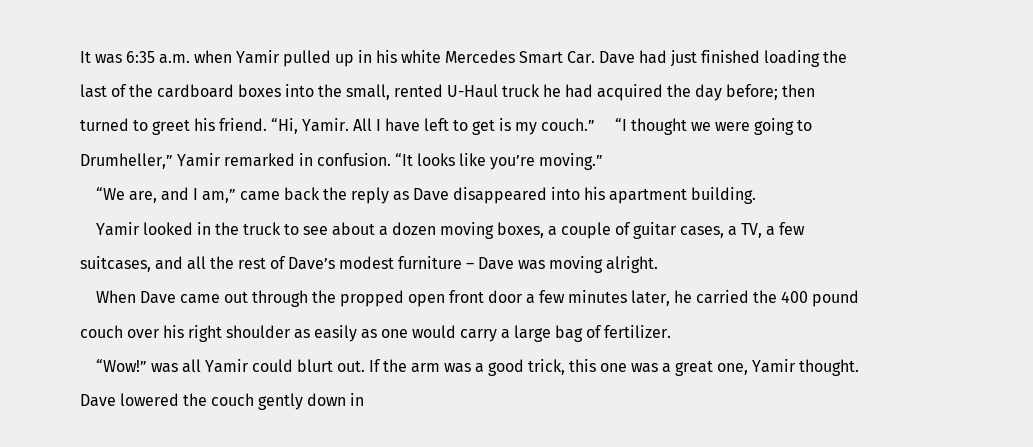It was 6:35 a.m. when Yamir pulled up in his white Mercedes Smart Car. Dave had just finished loading the last of the cardboard boxes into the small, rented U-Haul truck he had acquired the day before; then turned to greet his friend. “Hi, Yamir. All I have left to get is my couch.”     “I thought we were going to Drumheller,” Yamir remarked in confusion. “It looks like you’re moving.”
    “We are, and I am,” came back the reply as Dave disappeared into his apartment building.
    Yamir looked in the truck to see about a dozen moving boxes, a couple of guitar cases, a TV, a few suitcases, and all the rest of Dave’s modest furniture – Dave was moving alright.
    When Dave came out through the propped open front door a few minutes later, he carried the 400 pound couch over his right shoulder as easily as one would carry a large bag of fertilizer.
    “Wow!” was all Yamir could blurt out. If the arm was a good trick, this one was a great one, Yamir thought. Dave lowered the couch gently down in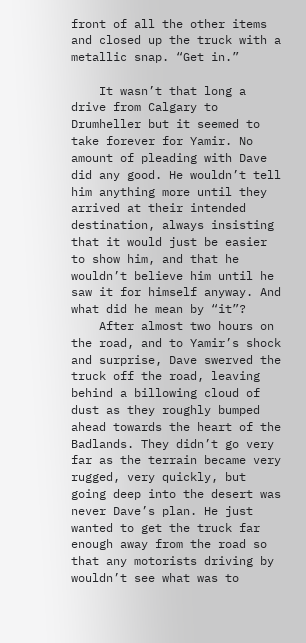front of all the other items and closed up the truck with a metallic snap. “Get in.”

    It wasn’t that long a drive from Calgary to Drumheller but it seemed to take forever for Yamir. No amount of pleading with Dave did any good. He wouldn’t tell him anything more until they arrived at their intended destination, always insisting that it would just be easier to show him, and that he wouldn’t believe him until he saw it for himself anyway. And what did he mean by “it”?
    After almost two hours on the road, and to Yamir’s shock and surprise, Dave swerved the truck off the road, leaving behind a billowing cloud of dust as they roughly bumped ahead towards the heart of the Badlands. They didn’t go very far as the terrain became very rugged, very quickly, but going deep into the desert was never Dave’s plan. He just wanted to get the truck far enough away from the road so that any motorists driving by wouldn’t see what was to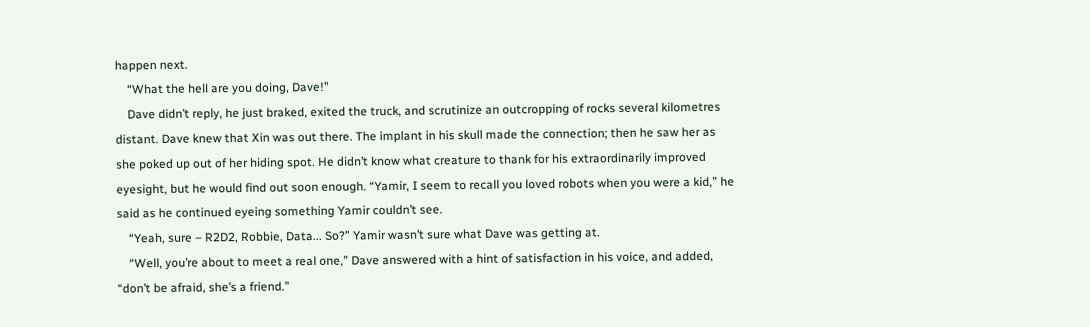happen next.
    “What the hell are you doing, Dave!”
    Dave didn’t reply, he just braked, exited the truck, and scrutinize an outcropping of rocks several kilometres distant. Dave knew that Xin was out there. The implant in his skull made the connection; then he saw her as she poked up out of her hiding spot. He didn’t know what creature to thank for his extraordinarily improved eyesight, but he would find out soon enough. “Yamir, I seem to recall you loved robots when you were a kid,” he said as he continued eyeing something Yamir couldn’t see.
    “Yeah, sure – R2D2, Robbie, Data... So?” Yamir wasn’t sure what Dave was getting at.
    “Well, you’re about to meet a real one,” Dave answered with a hint of satisfaction in his voice, and added, “don’t be afraid, she’s a friend.”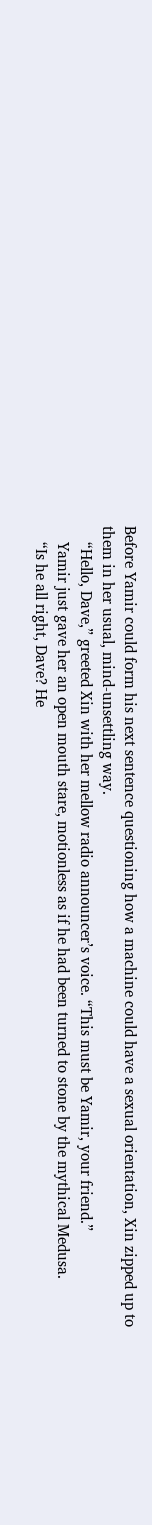Before Yamir could form his next sentence questioning how a machine could have a sexual orientation, Xin zipped up to them in her usual, mind-unsettling way.
    “Hello, Dave,” greeted Xin with her mellow radio announcer’s voice. “This must be Yamir, your friend.”
    Yamir just gave her an open mouth stare, motionless as if he had been turned to stone by the mythical Medusa.
    “Is he all right, Dave? He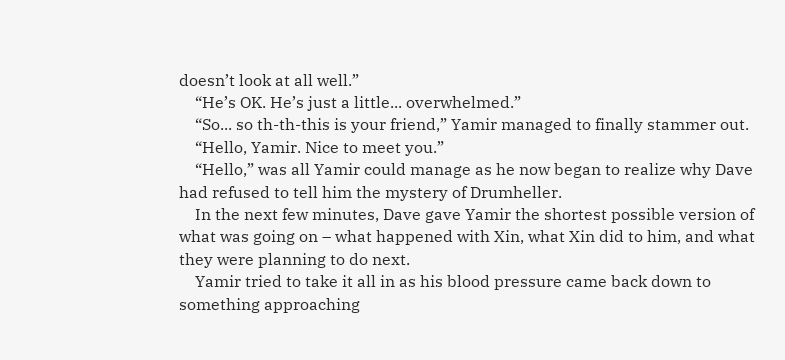doesn’t look at all well.”
    “He’s OK. He’s just a little... overwhelmed.”
    “So... so th-th-this is your friend,” Yamir managed to finally stammer out.
    “Hello, Yamir. Nice to meet you.”
    “Hello,” was all Yamir could manage as he now began to realize why Dave had refused to tell him the mystery of Drumheller.
    In the next few minutes, Dave gave Yamir the shortest possible version of what was going on – what happened with Xin, what Xin did to him, and what they were planning to do next.
    Yamir tried to take it all in as his blood pressure came back down to something approaching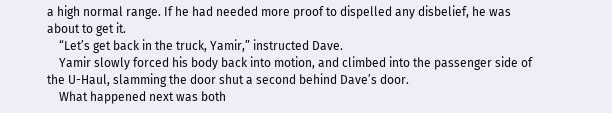a high normal range. If he had needed more proof to dispelled any disbelief, he was about to get it.
    “Let’s get back in the truck, Yamir,” instructed Dave.
    Yamir slowly forced his body back into motion, and climbed into the passenger side of the U-Haul, slamming the door shut a second behind Dave’s door.
    What happened next was both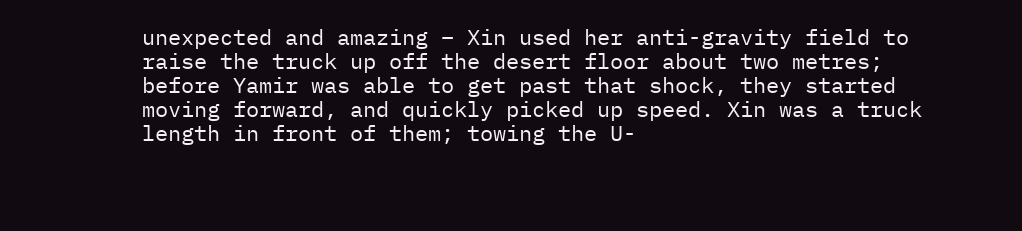unexpected and amazing – Xin used her anti-gravity field to raise the truck up off the desert floor about two metres; before Yamir was able to get past that shock, they started moving forward, and quickly picked up speed. Xin was a truck length in front of them; towing the U-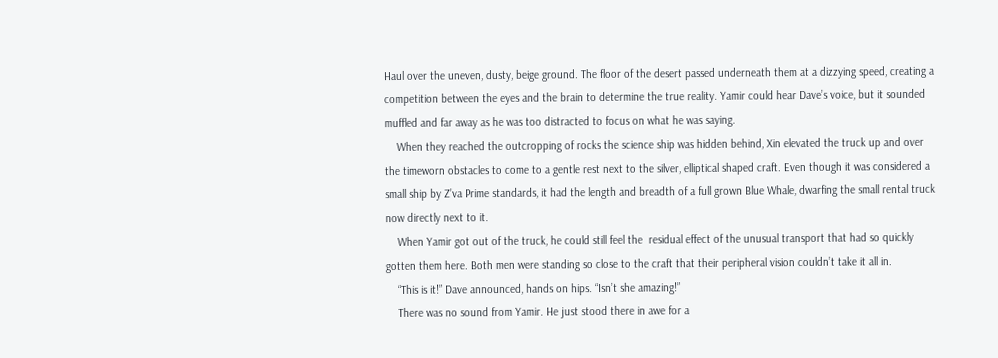Haul over the uneven, dusty, beige ground. The floor of the desert passed underneath them at a dizzying speed, creating a competition between the eyes and the brain to determine the true reality. Yamir could hear Dave’s voice, but it sounded muffled and far away as he was too distracted to focus on what he was saying.
    When they reached the outcropping of rocks the science ship was hidden behind, Xin elevated the truck up and over the timeworn obstacles to come to a gentle rest next to the silver, elliptical shaped craft. Even though it was considered a small ship by Z’va Prime standards, it had the length and breadth of a full grown Blue Whale, dwarfing the small rental truck now directly next to it.
    When Yamir got out of the truck, he could still feel the  residual effect of the unusual transport that had so quickly gotten them here. Both men were standing so close to the craft that their peripheral vision couldn’t take it all in.
    “This is it!” Dave announced, hands on hips. “Isn’t she amazing!”
    There was no sound from Yamir. He just stood there in awe for a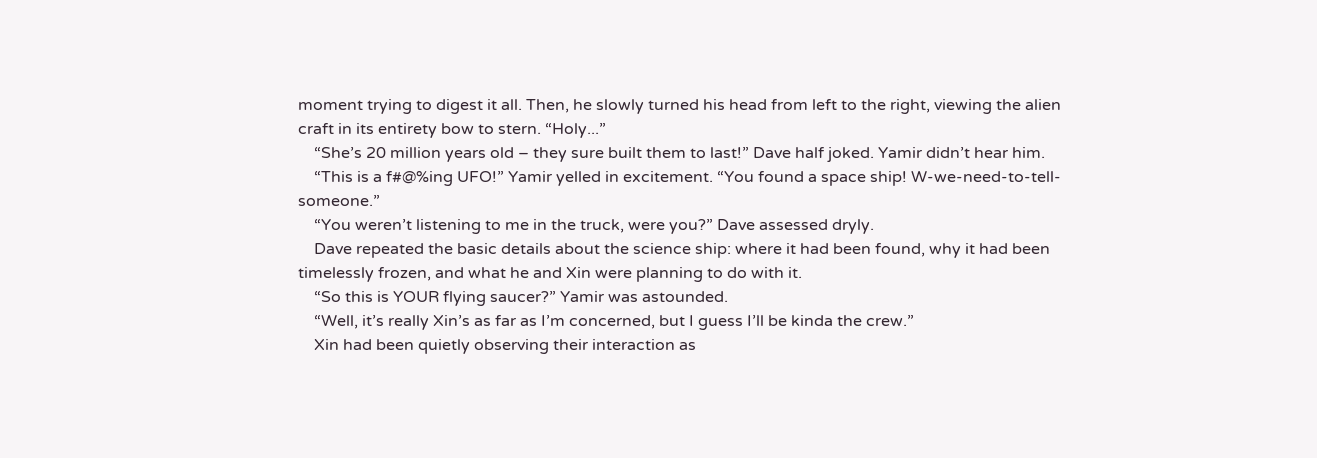moment trying to digest it all. Then, he slowly turned his head from left to the right, viewing the alien craft in its entirety bow to stern. “Holy...”
    “She’s 20 million years old – they sure built them to last!” Dave half joked. Yamir didn’t hear him.
    “This is a f#@%ing UFO!” Yamir yelled in excitement. “You found a space ship! W-we-need-to-tell-someone.”
    “You weren’t listening to me in the truck, were you?” Dave assessed dryly.
    Dave repeated the basic details about the science ship: where it had been found, why it had been timelessly frozen, and what he and Xin were planning to do with it.
    “So this is YOUR flying saucer?” Yamir was astounded.
    “Well, it’s really Xin’s as far as I’m concerned, but I guess I’ll be kinda the crew.”
    Xin had been quietly observing their interaction as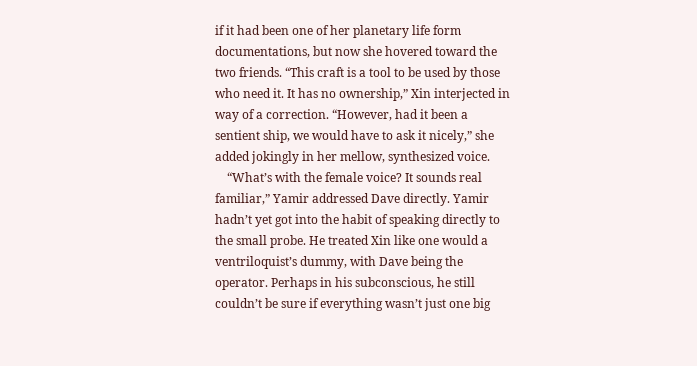if it had been one of her planetary life form documentations, but now she hovered toward the two friends. “This craft is a tool to be used by those who need it. It has no ownership,” Xin interjected in way of a correction. “However, had it been a sentient ship, we would have to ask it nicely,” she added jokingly in her mellow, synthesized voice.
    “What’s with the female voice? It sounds real familiar,” Yamir addressed Dave directly. Yamir hadn’t yet got into the habit of speaking directly to the small probe. He treated Xin like one would a ventriloquist’s dummy, with Dave being the operator. Perhaps in his subconscious, he still couldn’t be sure if everything wasn’t just one big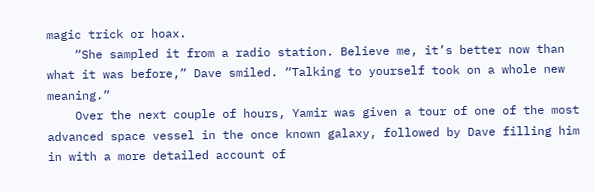magic trick or hoax.
    “She sampled it from a radio station. Believe me, it’s better now than what it was before,” Dave smiled. “Talking to yourself took on a whole new meaning.”
    Over the next couple of hours, Yamir was given a tour of one of the most advanced space vessel in the once known galaxy, followed by Dave filling him in with a more detailed account of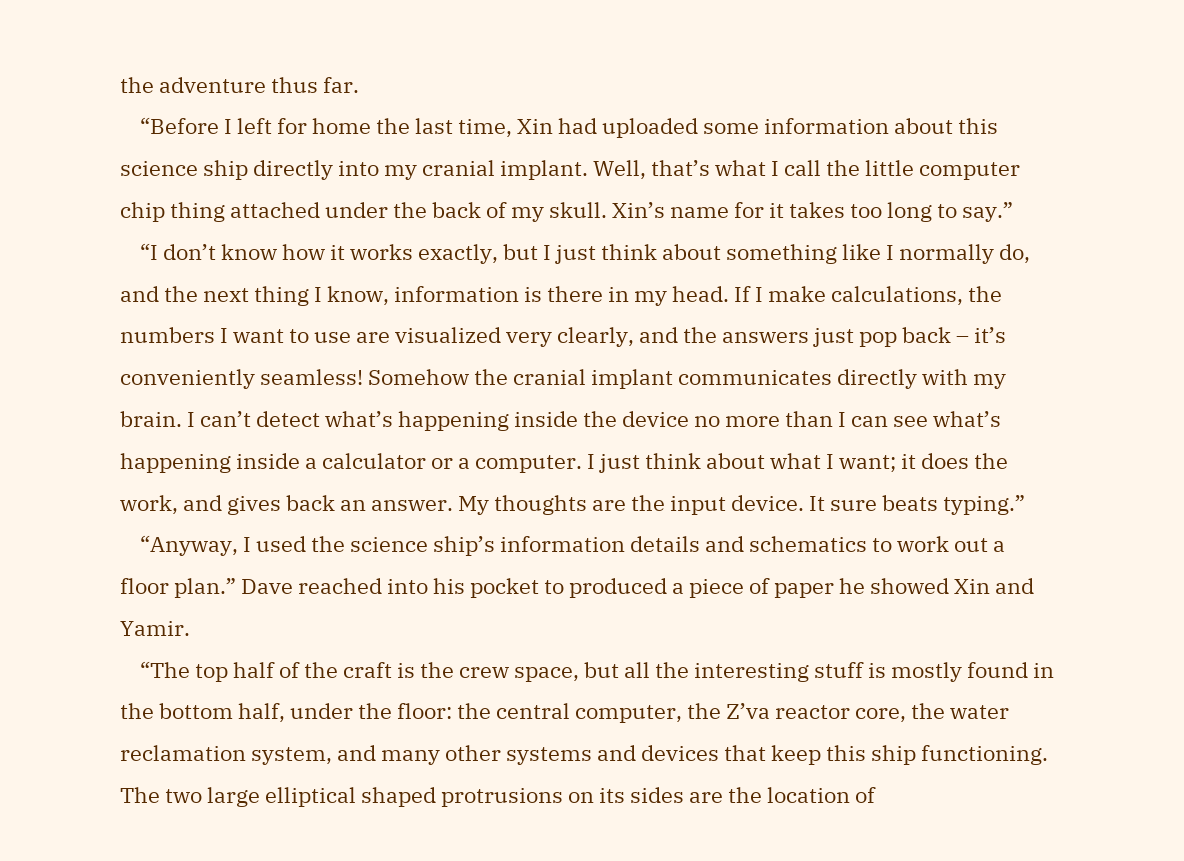the adventure thus far.
    “Before I left for home the last time, Xin had uploaded some information about this science ship directly into my cranial implant. Well, that’s what I call the little computer chip thing attached under the back of my skull. Xin’s name for it takes too long to say.”
    “I don’t know how it works exactly, but I just think about something like I normally do, and the next thing I know, information is there in my head. If I make calculations, the numbers I want to use are visualized very clearly, and the answers just pop back – it’s conveniently seamless! Somehow the cranial implant communicates directly with my brain. I can’t detect what’s happening inside the device no more than I can see what’s happening inside a calculator or a computer. I just think about what I want; it does the work, and gives back an answer. My thoughts are the input device. It sure beats typing.”
    “Anyway, I used the science ship’s information details and schematics to work out a floor plan.” Dave reached into his pocket to produced a piece of paper he showed Xin and Yamir.
    “The top half of the craft is the crew space, but all the interesting stuff is mostly found in the bottom half, under the floor: the central computer, the Z’va reactor core, the water reclamation system, and many other systems and devices that keep this ship functioning. The two large elliptical shaped protrusions on its sides are the location of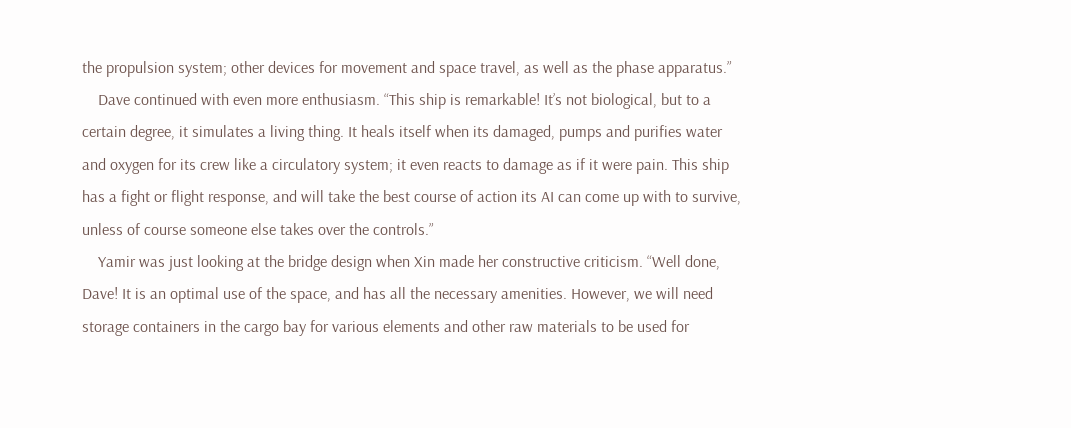the propulsion system; other devices for movement and space travel, as well as the phase apparatus.”
    Dave continued with even more enthusiasm. “This ship is remarkable! It’s not biological, but to a certain degree, it simulates a living thing. It heals itself when its damaged, pumps and purifies water and oxygen for its crew like a circulatory system; it even reacts to damage as if it were pain. This ship has a fight or flight response, and will take the best course of action its AI can come up with to survive, unless of course someone else takes over the controls.”
    Yamir was just looking at the bridge design when Xin made her constructive criticism. “Well done, Dave! It is an optimal use of the space, and has all the necessary amenities. However, we will need storage containers in the cargo bay for various elements and other raw materials to be used for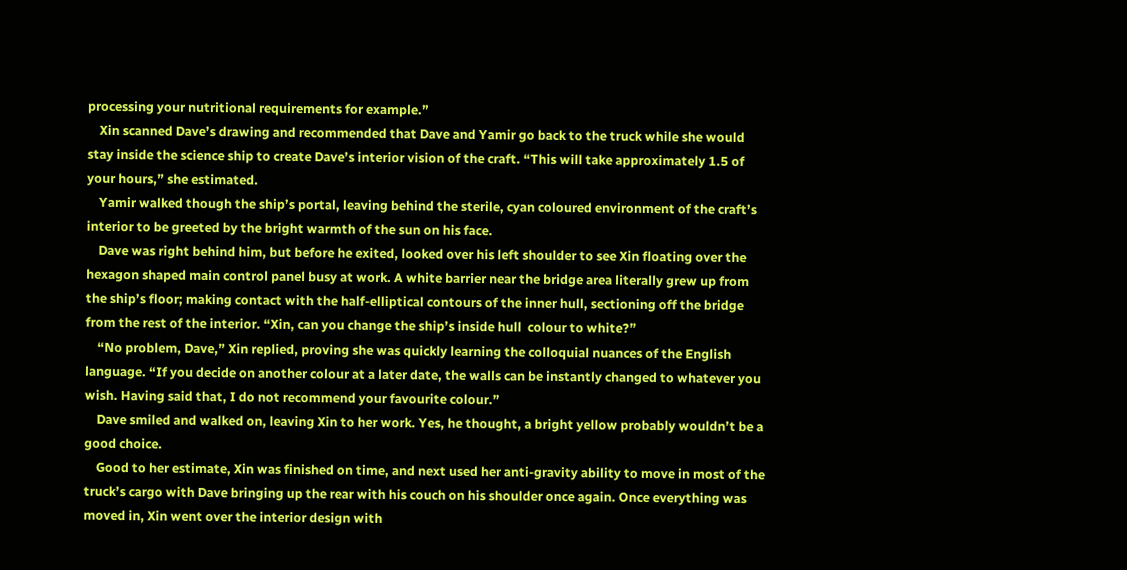processing your nutritional requirements for example.”
    Xin scanned Dave’s drawing and recommended that Dave and Yamir go back to the truck while she would stay inside the science ship to create Dave’s interior vision of the craft. “This will take approximately 1.5 of your hours,” she estimated.
    Yamir walked though the ship’s portal, leaving behind the sterile, cyan coloured environment of the craft’s interior to be greeted by the bright warmth of the sun on his face.
    Dave was right behind him, but before he exited, looked over his left shoulder to see Xin floating over the hexagon shaped main control panel busy at work. A white barrier near the bridge area literally grew up from the ship’s floor; making contact with the half-elliptical contours of the inner hull, sectioning off the bridge from the rest of the interior. “Xin, can you change the ship’s inside hull  colour to white?”
    “No problem, Dave,” Xin replied, proving she was quickly learning the colloquial nuances of the English language. “If you decide on another colour at a later date, the walls can be instantly changed to whatever you wish. Having said that, I do not recommend your favourite colour.”
    Dave smiled and walked on, leaving Xin to her work. Yes, he thought, a bright yellow probably wouldn’t be a good choice.
    Good to her estimate, Xin was finished on time, and next used her anti-gravity ability to move in most of the truck’s cargo with Dave bringing up the rear with his couch on his shoulder once again. Once everything was moved in, Xin went over the interior design with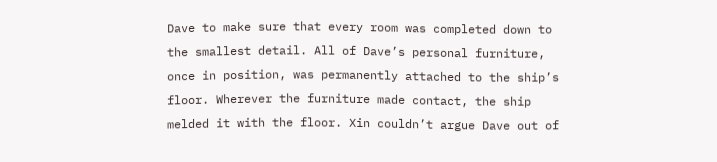Dave to make sure that every room was completed down to the smallest detail. All of Dave’s personal furniture, once in position, was permanently attached to the ship’s floor. Wherever the furniture made contact, the ship melded it with the floor. Xin couldn’t argue Dave out of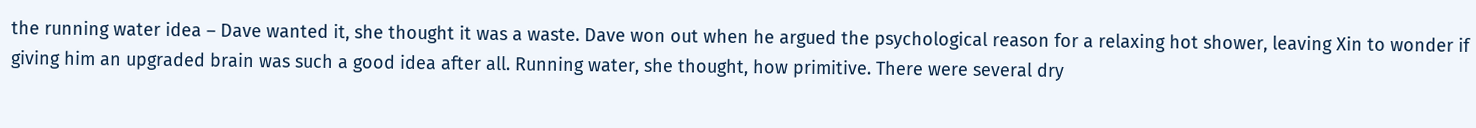the running water idea – Dave wanted it, she thought it was a waste. Dave won out when he argued the psychological reason for a relaxing hot shower, leaving Xin to wonder if giving him an upgraded brain was such a good idea after all. Running water, she thought, how primitive. There were several dry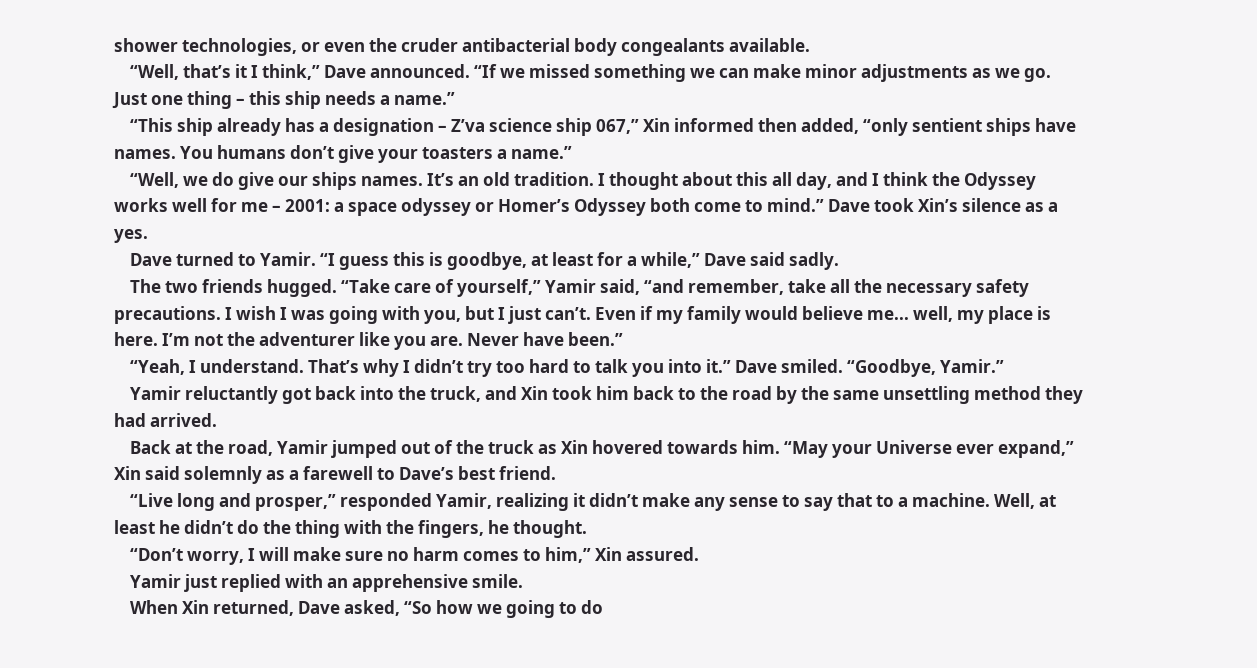shower technologies, or even the cruder antibacterial body congealants available.
    “Well, that’s it I think,” Dave announced. “If we missed something we can make minor adjustments as we go. Just one thing – this ship needs a name.”
    “This ship already has a designation – Z’va science ship 067,” Xin informed then added, “only sentient ships have names. You humans don’t give your toasters a name.”
    “Well, we do give our ships names. It’s an old tradition. I thought about this all day, and I think the Odyssey works well for me – 2001: a space odyssey or Homer’s Odyssey both come to mind.” Dave took Xin’s silence as a yes.
    Dave turned to Yamir. “I guess this is goodbye, at least for a while,” Dave said sadly.
    The two friends hugged. “Take care of yourself,” Yamir said, “and remember, take all the necessary safety precautions. I wish I was going with you, but I just can’t. Even if my family would believe me... well, my place is here. I’m not the adventurer like you are. Never have been.”
    “Yeah, I understand. That’s why I didn’t try too hard to talk you into it.” Dave smiled. “Goodbye, Yamir.”
    Yamir reluctantly got back into the truck, and Xin took him back to the road by the same unsettling method they had arrived.
    Back at the road, Yamir jumped out of the truck as Xin hovered towards him. “May your Universe ever expand,” Xin said solemnly as a farewell to Dave’s best friend.
    “Live long and prosper,” responded Yamir, realizing it didn’t make any sense to say that to a machine. Well, at least he didn’t do the thing with the fingers, he thought.
    “Don’t worry, I will make sure no harm comes to him,” Xin assured.
    Yamir just replied with an apprehensive smile.
    When Xin returned, Dave asked, “So how we going to do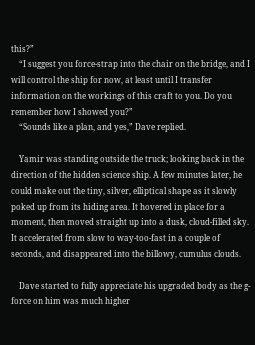this?”
    “I suggest you force-strap into the chair on the bridge, and I will control the ship for now, at least until I transfer information on the workings of this craft to you. Do you remember how I showed you?”
    “Sounds like a plan, and yes,” Dave replied.

    Yamir was standing outside the truck; looking back in the direction of the hidden science ship. A few minutes later, he could make out the tiny, silver, elliptical shape as it slowly poked up from its hiding area. It hovered in place for a moment, then moved straight up into a dusk, cloud-filled sky. It accelerated from slow to way-too-fast in a couple of seconds, and disappeared into the billowy, cumulus clouds.

    Dave started to fully appreciate his upgraded body as the g-force on him was much higher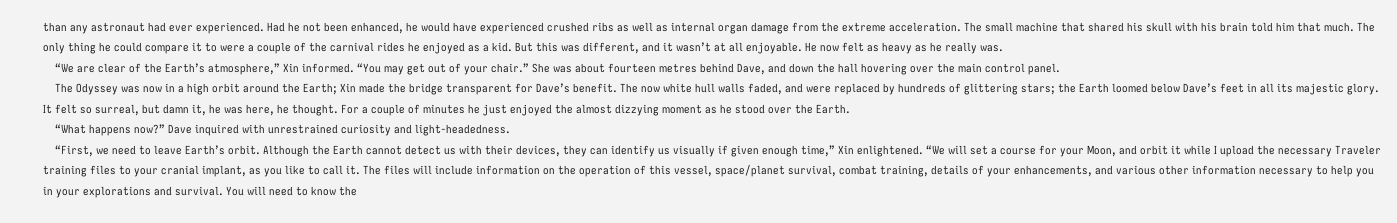than any astronaut had ever experienced. Had he not been enhanced, he would have experienced crushed ribs as well as internal organ damage from the extreme acceleration. The small machine that shared his skull with his brain told him that much. The only thing he could compare it to were a couple of the carnival rides he enjoyed as a kid. But this was different, and it wasn’t at all enjoyable. He now felt as heavy as he really was.
    “We are clear of the Earth’s atmosphere,” Xin informed. “You may get out of your chair.” She was about fourteen metres behind Dave, and down the hall hovering over the main control panel.
    The Odyssey was now in a high orbit around the Earth; Xin made the bridge transparent for Dave’s benefit. The now white hull walls faded, and were replaced by hundreds of glittering stars; the Earth loomed below Dave’s feet in all its majestic glory. It felt so surreal, but damn it, he was here, he thought. For a couple of minutes he just enjoyed the almost dizzying moment as he stood over the Earth.
    “What happens now?” Dave inquired with unrestrained curiosity and light-headedness.
    “First, we need to leave Earth’s orbit. Although the Earth cannot detect us with their devices, they can identify us visually if given enough time,” Xin enlightened. “We will set a course for your Moon, and orbit it while I upload the necessary Traveler training files to your cranial implant, as you like to call it. The files will include information on the operation of this vessel, space/planet survival, combat training, details of your enhancements, and various other information necessary to help you in your explorations and survival. You will need to know the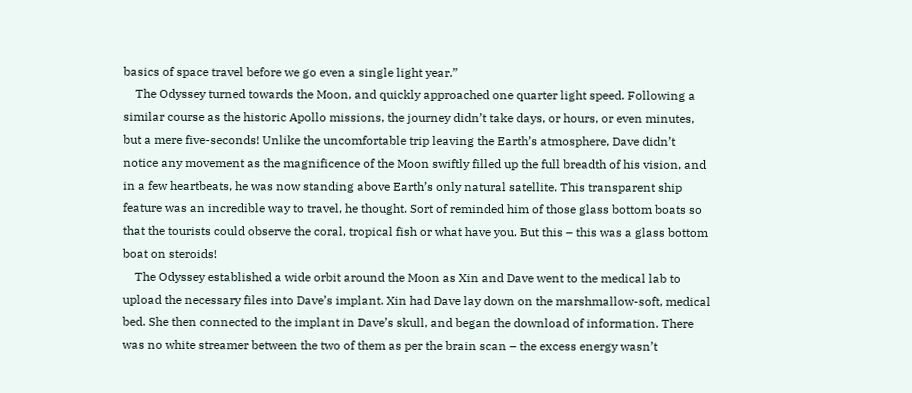basics of space travel before we go even a single light year.”
    The Odyssey turned towards the Moon, and quickly approached one quarter light speed. Following a similar course as the historic Apollo missions, the journey didn’t take days, or hours, or even minutes, but a mere five-seconds! Unlike the uncomfortable trip leaving the Earth’s atmosphere, Dave didn’t notice any movement as the magnificence of the Moon swiftly filled up the full breadth of his vision, and in a few heartbeats, he was now standing above Earth’s only natural satellite. This transparent ship feature was an incredible way to travel, he thought. Sort of reminded him of those glass bottom boats so that the tourists could observe the coral, tropical fish or what have you. But this – this was a glass bottom boat on steroids!
    The Odyssey established a wide orbit around the Moon as Xin and Dave went to the medical lab to upload the necessary files into Dave’s implant. Xin had Dave lay down on the marshmallow-soft, medical bed. She then connected to the implant in Dave’s skull, and began the download of information. There was no white streamer between the two of them as per the brain scan – the excess energy wasn’t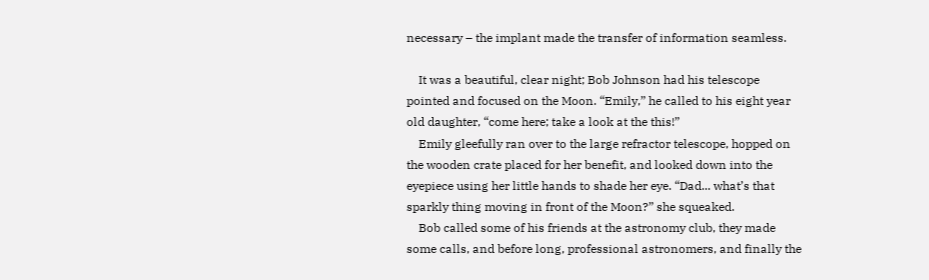necessary – the implant made the transfer of information seamless.

    It was a beautiful, clear night; Bob Johnson had his telescope pointed and focused on the Moon. “Emily,” he called to his eight year old daughter, “come here; take a look at the this!”
    Emily gleefully ran over to the large refractor telescope, hopped on the wooden crate placed for her benefit, and looked down into the eyepiece using her little hands to shade her eye. “Dad... what’s that sparkly thing moving in front of the Moon?” she squeaked.
    Bob called some of his friends at the astronomy club, they made some calls, and before long, professional astronomers, and finally the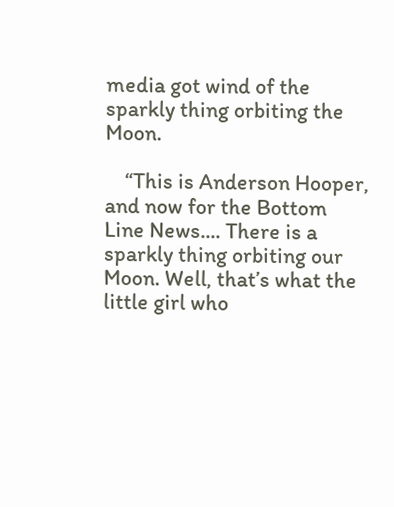media got wind of the sparkly thing orbiting the Moon.

    “This is Anderson Hooper, and now for the Bottom Line News.... There is a sparkly thing orbiting our Moon. Well, that’s what the little girl who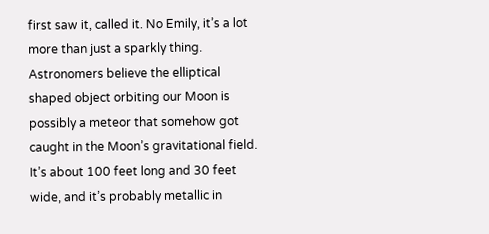first saw it, called it. No Emily, it’s a lot more than just a sparkly thing. Astronomers believe the elliptical shaped object orbiting our Moon is possibly a meteor that somehow got caught in the Moon’s gravitational field. It’s about 100 feet long and 30 feet wide, and it’s probably metallic in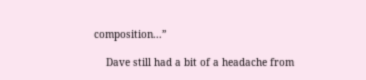composition...”

    Dave still had a bit of a headache from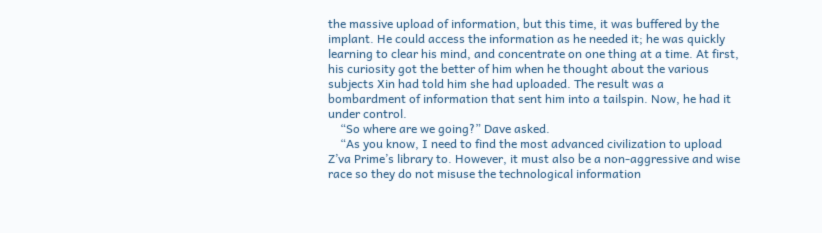the massive upload of information, but this time, it was buffered by the implant. He could access the information as he needed it; he was quickly learning to clear his mind, and concentrate on one thing at a time. At first, his curiosity got the better of him when he thought about the various subjects Xin had told him she had uploaded. The result was a bombardment of information that sent him into a tailspin. Now, he had it under control.
    “So where are we going?” Dave asked.
    “As you know, I need to find the most advanced civilization to upload Z’va Prime’s library to. However, it must also be a non-aggressive and wise race so they do not misuse the technological information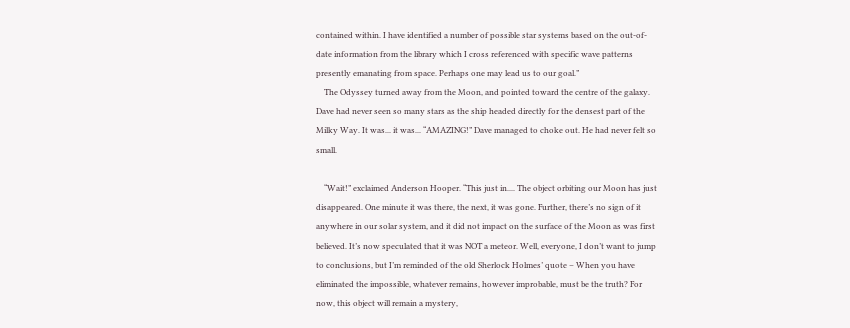contained within. I have identified a number of possible star systems based on the out-of-date information from the library which I cross referenced with specific wave patterns presently emanating from space. Perhaps one may lead us to our goal.”
    The Odyssey turned away from the Moon, and pointed toward the centre of the galaxy. Dave had never seen so many stars as the ship headed directly for the densest part of the Milky Way. It was... it was... “AMAZING!” Dave managed to choke out. He had never felt so small.

    “Wait!” exclaimed Anderson Hooper. “This just in.... The object orbiting our Moon has just disappeared. One minute it was there, the next, it was gone. Further, there’s no sign of it anywhere in our solar system, and it did not impact on the surface of the Moon as was first believed. It’s now speculated that it was NOT a meteor. Well, everyone, I don’t want to jump to conclusions, but I’m reminded of the old Sherlock Holmes’ quote – When you have eliminated the impossible, whatever remains, however improbable, must be the truth? For now, this object will remain a mystery,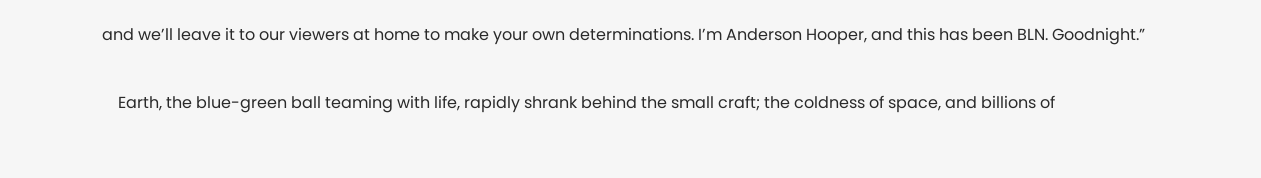and we’ll leave it to our viewers at home to make your own determinations. I’m Anderson Hooper, and this has been BLN. Goodnight.”

    Earth, the blue-green ball teaming with life, rapidly shrank behind the small craft; the coldness of space, and billions of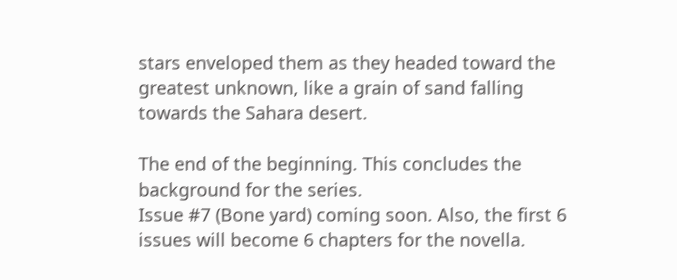stars enveloped them as they headed toward the greatest unknown, like a grain of sand falling towards the Sahara desert.

The end of the beginning. This concludes the background for the series.
Issue #7 (Bone yard) coming soon. Also, the first 6 issues will become 6 chapters for the novella.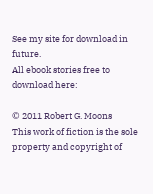See my site for download in future.
All ebook stories free to download here:

© 2011 Robert G. Moons
This work of fiction is the sole property and copyright of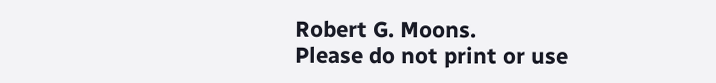Robert G. Moons.
Please do not print or use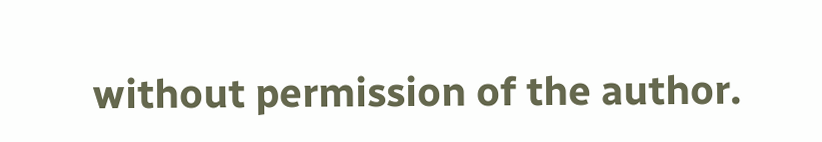without permission of the author.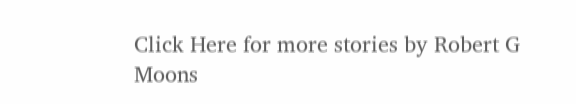Click Here for more stories by Robert G Moons